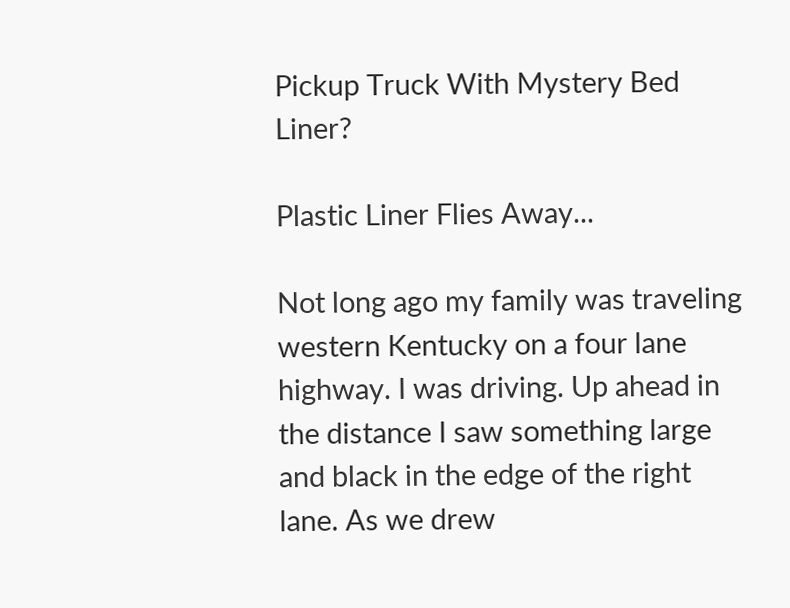Pickup Truck With Mystery Bed Liner?

Plastic Liner Flies Away...

Not long ago my family was traveling western Kentucky on a four lane highway. I was driving. Up ahead in the distance I saw something large and black in the edge of the right lane. As we drew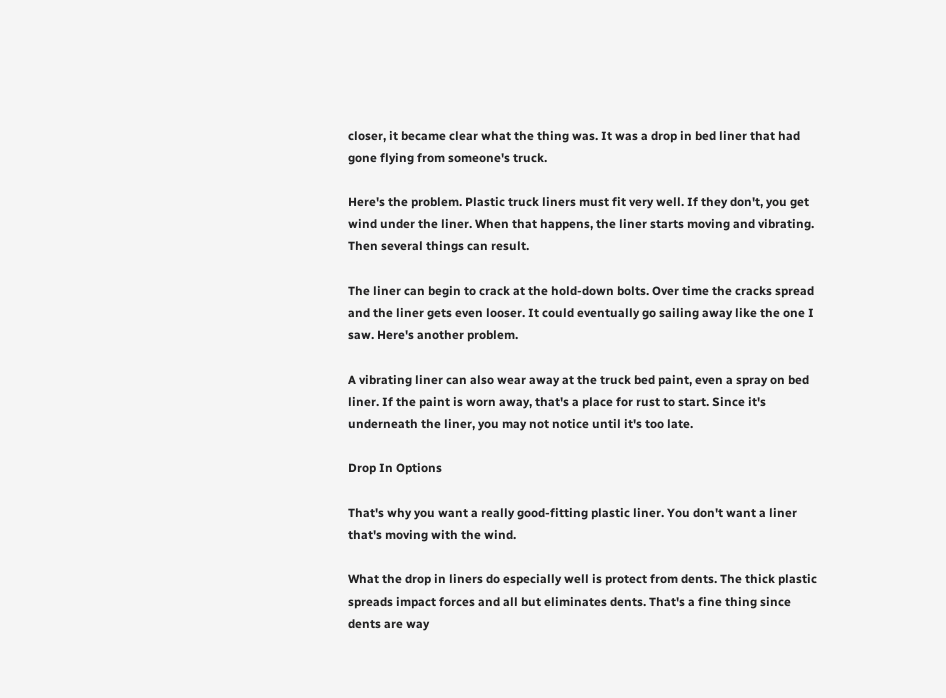closer, it became clear what the thing was. It was a drop in bed liner that had gone flying from someone's truck.

Here's the problem. Plastic truck liners must fit very well. If they don't, you get wind under the liner. When that happens, the liner starts moving and vibrating. Then several things can result.

The liner can begin to crack at the hold-down bolts. Over time the cracks spread and the liner gets even looser. It could eventually go sailing away like the one I saw. Here's another problem.

A vibrating liner can also wear away at the truck bed paint, even a spray on bed liner. If the paint is worn away, that's a place for rust to start. Since it's underneath the liner, you may not notice until it's too late.

Drop In Options

That's why you want a really good-fitting plastic liner. You don't want a liner that's moving with the wind.

What the drop in liners do especially well is protect from dents. The thick plastic spreads impact forces and all but eliminates dents. That's a fine thing since dents are way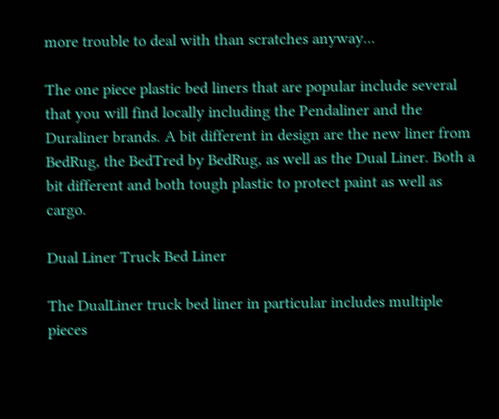more trouble to deal with than scratches anyway...

The one piece plastic bed liners that are popular include several that you will find locally including the Pendaliner and the Duraliner brands. A bit different in design are the new liner from BedRug, the BedTred by BedRug, as well as the Dual Liner. Both a bit different and both tough plastic to protect paint as well as cargo.

Dual Liner Truck Bed Liner

The DualLiner truck bed liner in particular includes multiple pieces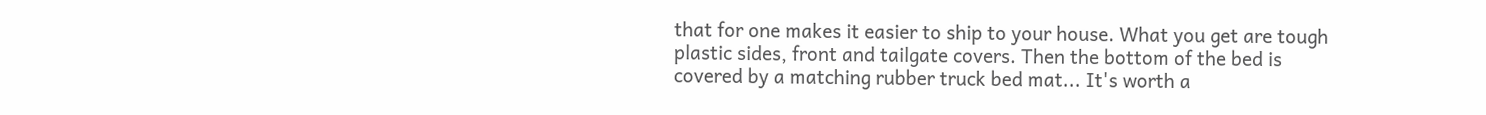that for one makes it easier to ship to your house. What you get are tough plastic sides, front and tailgate covers. Then the bottom of the bed is covered by a matching rubber truck bed mat... It's worth a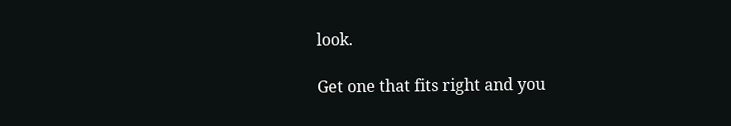look.

Get one that fits right and you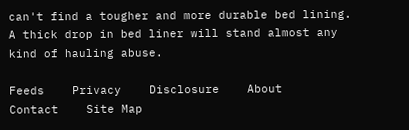can't find a tougher and more durable bed lining. A thick drop in bed liner will stand almost any kind of hauling abuse.

Feeds    Privacy    Disclosure    About    Contact    Site Map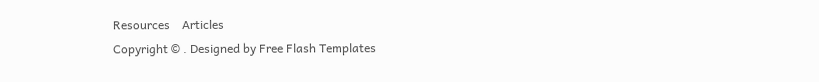Resources    Articles
Copyright © . Designed by Free Flash Templates